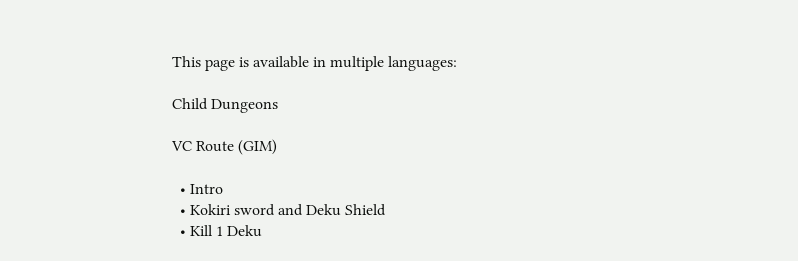This page is available in multiple languages:

Child Dungeons

VC Route (GIM)

  • Intro
  • Kokiri sword and Deku Shield
  • Kill 1 Deku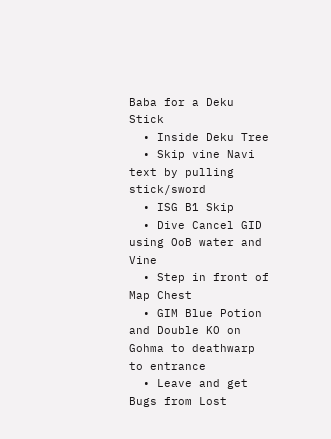Baba for a Deku Stick
  • Inside Deku Tree
  • Skip vine Navi text by pulling stick/sword
  • ISG B1 Skip
  • Dive Cancel GID using OoB water and Vine
  • Step in front of Map Chest
  • GIM Blue Potion and Double KO on Gohma to deathwarp to entrance
  • Leave and get Bugs from Lost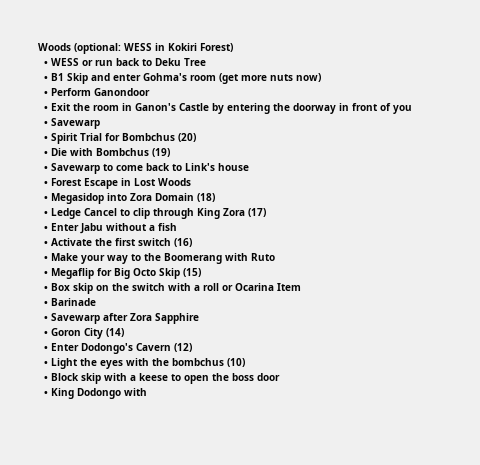Woods (optional: WESS in Kokiri Forest)
  • WESS or run back to Deku Tree
  • B1 Skip and enter Gohma's room (get more nuts now)
  • Perform Ganondoor
  • Exit the room in Ganon's Castle by entering the doorway in front of you
  • Savewarp
  • Spirit Trial for Bombchus (20)
  • Die with Bombchus (19)
  • Savewarp to come back to Link's house
  • Forest Escape in Lost Woods
  • Megasidop into Zora Domain (18)
  • Ledge Cancel to clip through King Zora (17)
  • Enter Jabu without a fish
  • Activate the first switch (16)
  • Make your way to the Boomerang with Ruto
  • Megaflip for Big Octo Skip (15)
  • Box skip on the switch with a roll or Ocarina Item
  • Barinade
  • Savewarp after Zora Sapphire
  • Goron City (14)
  • Enter Dodongo's Cavern (12)
  • Light the eyes with the bombchus (10)
  • Block skip with a keese to open the boss door
  • King Dodongo with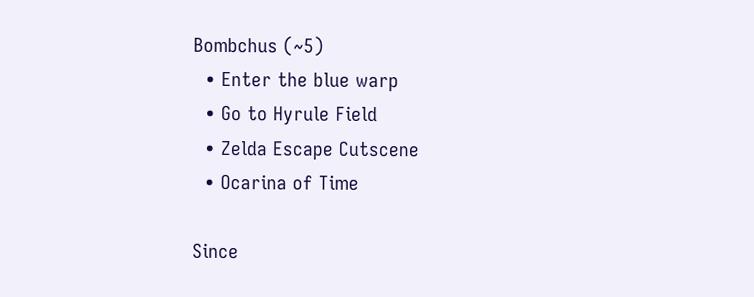Bombchus (~5)
  • Enter the blue warp
  • Go to Hyrule Field
  • Zelda Escape Cutscene
  • Ocarina of Time

Since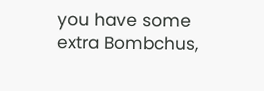you have some extra Bombchus,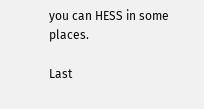you can HESS in some places.

Last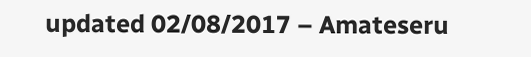updated 02/08/2017 – Amateseru